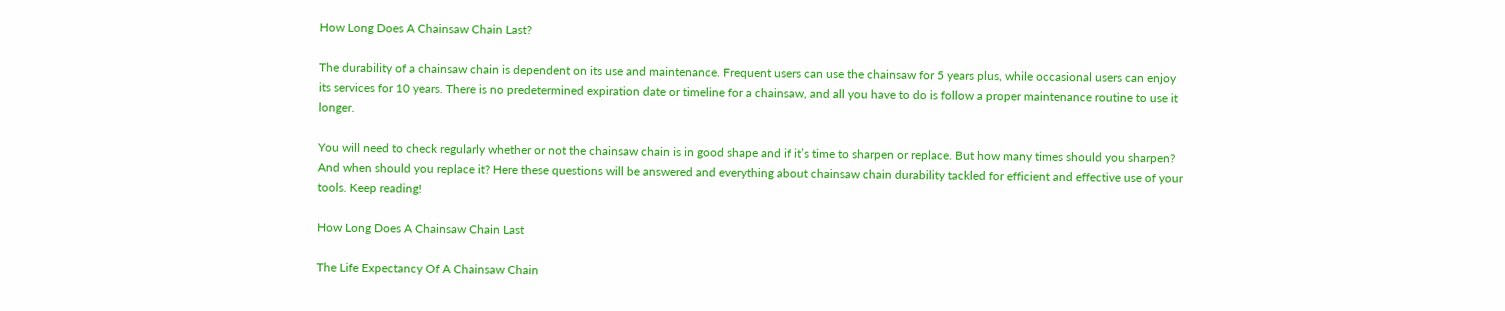How Long Does A Chainsaw Chain Last?

The durability of a chainsaw chain is dependent on its use and maintenance. Frequent users can use the chainsaw for 5 years plus, while occasional users can enjoy its services for 10 years. There is no predetermined expiration date or timeline for a chainsaw, and all you have to do is follow a proper maintenance routine to use it longer.

You will need to check regularly whether or not the chainsaw chain is in good shape and if it’s time to sharpen or replace. But how many times should you sharpen? And when should you replace it? Here these questions will be answered and everything about chainsaw chain durability tackled for efficient and effective use of your tools. Keep reading!

How Long Does A Chainsaw Chain Last

The Life Expectancy Of A Chainsaw Chain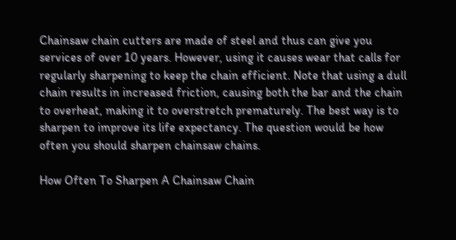Chainsaw chain cutters are made of steel and thus can give you services of over 10 years. However, using it causes wear that calls for regularly sharpening to keep the chain efficient. Note that using a dull chain results in increased friction, causing both the bar and the chain to overheat, making it to overstretch prematurely. The best way is to sharpen to improve its life expectancy. The question would be how often you should sharpen chainsaw chains.

How Often To Sharpen A Chainsaw Chain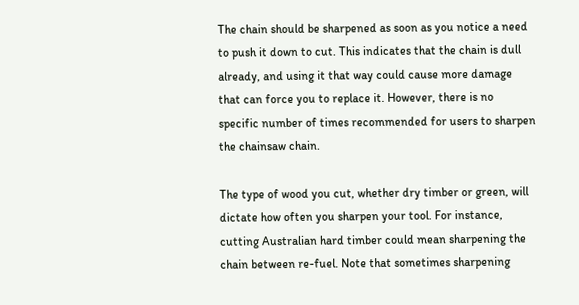The chain should be sharpened as soon as you notice a need to push it down to cut. This indicates that the chain is dull already, and using it that way could cause more damage that can force you to replace it. However, there is no specific number of times recommended for users to sharpen the chainsaw chain.

The type of wood you cut, whether dry timber or green, will dictate how often you sharpen your tool. For instance, cutting Australian hard timber could mean sharpening the chain between re-fuel. Note that sometimes sharpening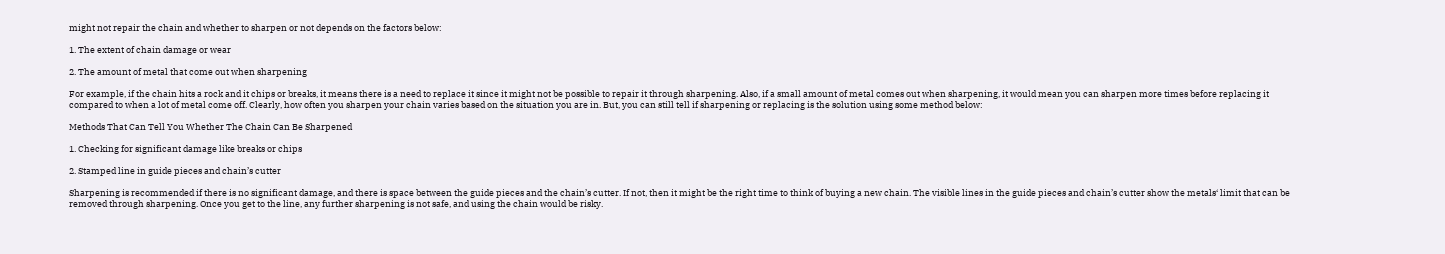might not repair the chain and whether to sharpen or not depends on the factors below:

1. The extent of chain damage or wear

2. The amount of metal that come out when sharpening

For example, if the chain hits a rock and it chips or breaks, it means there is a need to replace it since it might not be possible to repair it through sharpening. Also, if a small amount of metal comes out when sharpening, it would mean you can sharpen more times before replacing it compared to when a lot of metal come off. Clearly, how often you sharpen your chain varies based on the situation you are in. But, you can still tell if sharpening or replacing is the solution using some method below:

Methods That Can Tell You Whether The Chain Can Be Sharpened

1. Checking for significant damage like breaks or chips

2. Stamped line in guide pieces and chain’s cutter

Sharpening is recommended if there is no significant damage, and there is space between the guide pieces and the chain’s cutter. If not, then it might be the right time to think of buying a new chain. The visible lines in the guide pieces and chain’s cutter show the metals‘ limit that can be removed through sharpening. Once you get to the line, any further sharpening is not safe, and using the chain would be risky.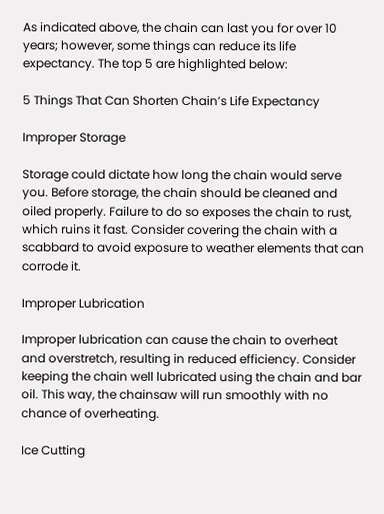As indicated above, the chain can last you for over 10 years; however, some things can reduce its life expectancy. The top 5 are highlighted below:

5 Things That Can Shorten Chain’s Life Expectancy

Improper Storage

Storage could dictate how long the chain would serve you. Before storage, the chain should be cleaned and oiled properly. Failure to do so exposes the chain to rust, which ruins it fast. Consider covering the chain with a scabbard to avoid exposure to weather elements that can corrode it.

Improper Lubrication

Improper lubrication can cause the chain to overheat and overstretch, resulting in reduced efficiency. Consider keeping the chain well lubricated using the chain and bar oil. This way, the chainsaw will run smoothly with no chance of overheating.

Ice Cutting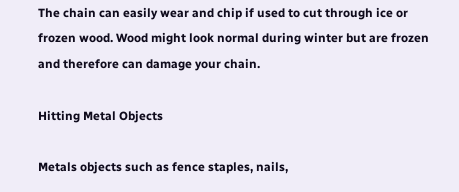The chain can easily wear and chip if used to cut through ice or frozen wood. Wood might look normal during winter but are frozen and therefore can damage your chain.

Hitting Metal Objects

Metals objects such as fence staples, nails,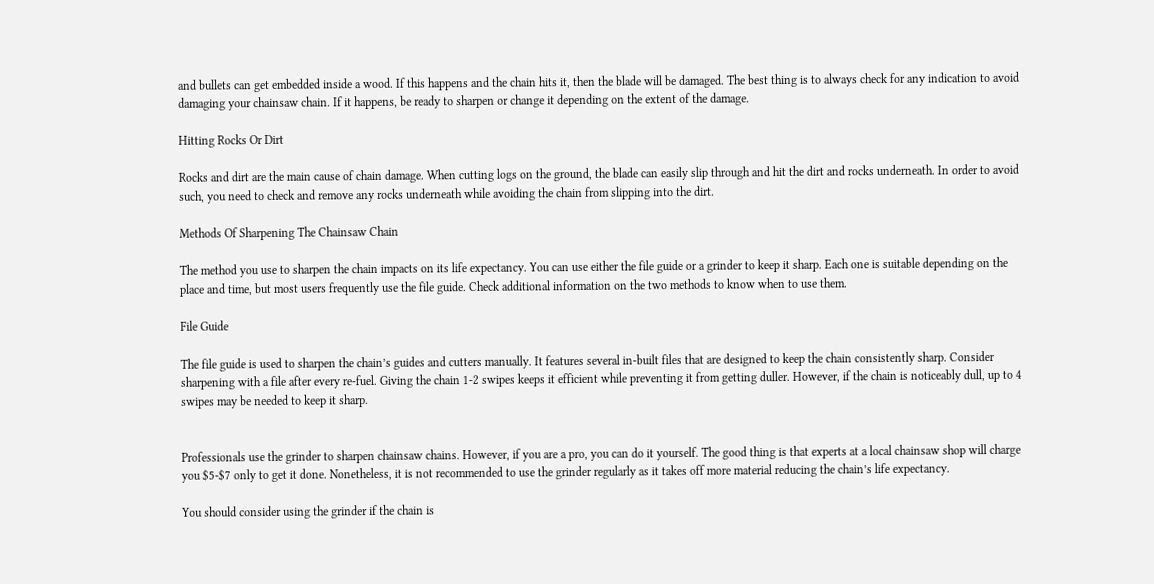and bullets can get embedded inside a wood. If this happens and the chain hits it, then the blade will be damaged. The best thing is to always check for any indication to avoid damaging your chainsaw chain. If it happens, be ready to sharpen or change it depending on the extent of the damage.

Hitting Rocks Or Dirt

Rocks and dirt are the main cause of chain damage. When cutting logs on the ground, the blade can easily slip through and hit the dirt and rocks underneath. In order to avoid such, you need to check and remove any rocks underneath while avoiding the chain from slipping into the dirt.

Methods Of Sharpening The Chainsaw Chain

The method you use to sharpen the chain impacts on its life expectancy. You can use either the file guide or a grinder to keep it sharp. Each one is suitable depending on the place and time, but most users frequently use the file guide. Check additional information on the two methods to know when to use them.

File Guide

The file guide is used to sharpen the chain’s guides and cutters manually. It features several in-built files that are designed to keep the chain consistently sharp. Consider sharpening with a file after every re-fuel. Giving the chain 1-2 swipes keeps it efficient while preventing it from getting duller. However, if the chain is noticeably dull, up to 4 swipes may be needed to keep it sharp.


Professionals use the grinder to sharpen chainsaw chains. However, if you are a pro, you can do it yourself. The good thing is that experts at a local chainsaw shop will charge you $5-$7 only to get it done. Nonetheless, it is not recommended to use the grinder regularly as it takes off more material reducing the chain’s life expectancy.

You should consider using the grinder if the chain is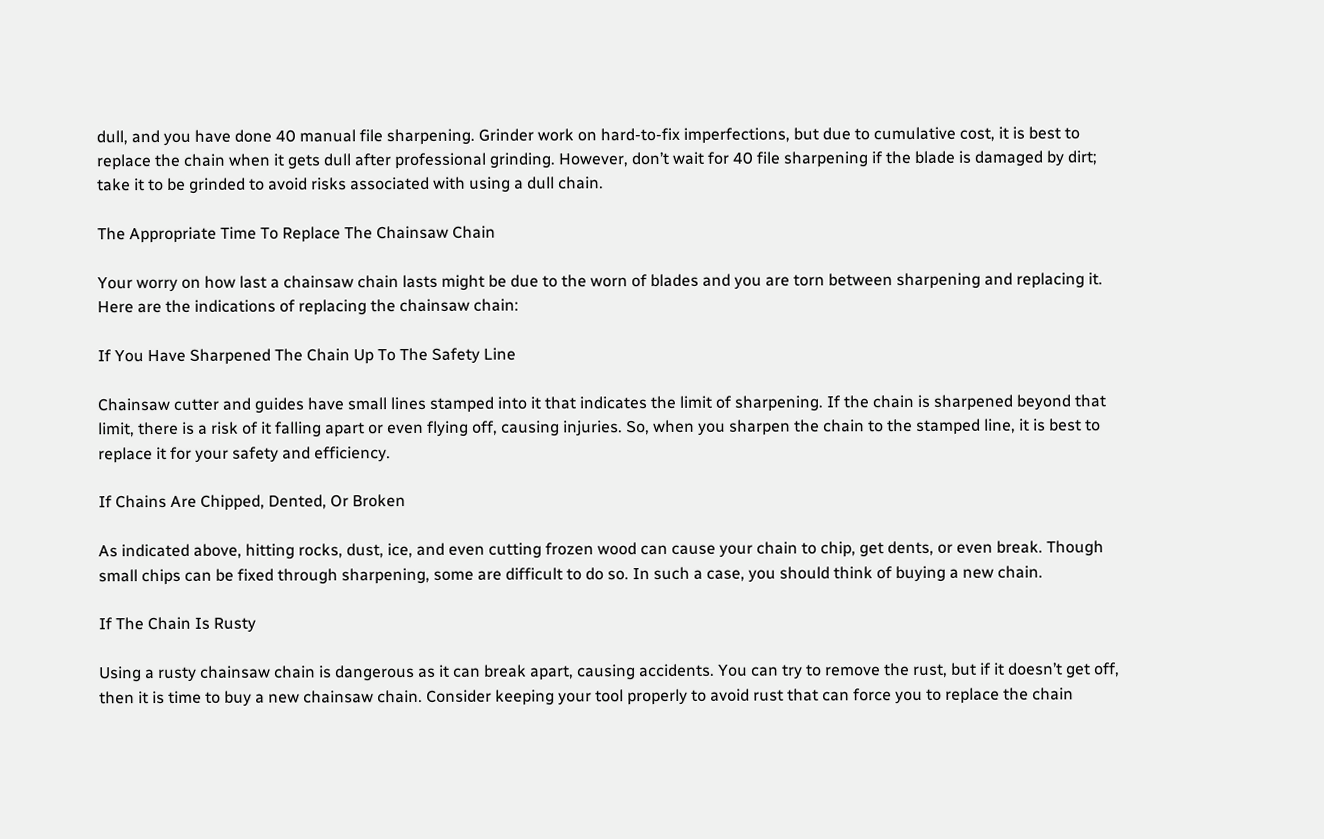dull, and you have done 40 manual file sharpening. Grinder work on hard-to-fix imperfections, but due to cumulative cost, it is best to replace the chain when it gets dull after professional grinding. However, don’t wait for 40 file sharpening if the blade is damaged by dirt; take it to be grinded to avoid risks associated with using a dull chain.

The Appropriate Time To Replace The Chainsaw Chain

Your worry on how last a chainsaw chain lasts might be due to the worn of blades and you are torn between sharpening and replacing it. Here are the indications of replacing the chainsaw chain:

If You Have Sharpened The Chain Up To The Safety Line

Chainsaw cutter and guides have small lines stamped into it that indicates the limit of sharpening. If the chain is sharpened beyond that limit, there is a risk of it falling apart or even flying off, causing injuries. So, when you sharpen the chain to the stamped line, it is best to replace it for your safety and efficiency.

If Chains Are Chipped, Dented, Or Broken

As indicated above, hitting rocks, dust, ice, and even cutting frozen wood can cause your chain to chip, get dents, or even break. Though small chips can be fixed through sharpening, some are difficult to do so. In such a case, you should think of buying a new chain.

If The Chain Is Rusty

Using a rusty chainsaw chain is dangerous as it can break apart, causing accidents. You can try to remove the rust, but if it doesn’t get off, then it is time to buy a new chainsaw chain. Consider keeping your tool properly to avoid rust that can force you to replace the chain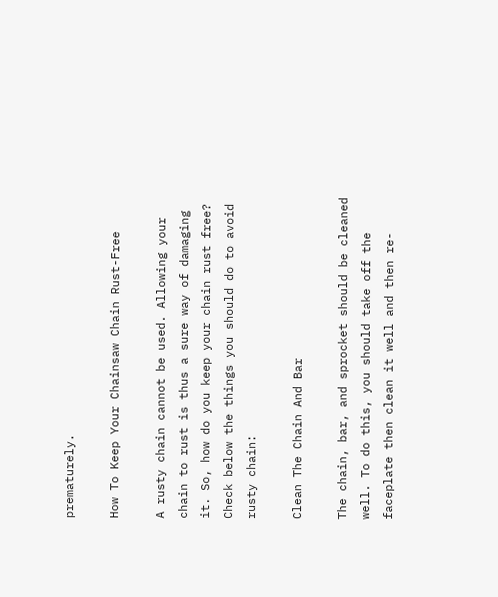prematurely.

How To Keep Your Chainsaw Chain Rust-Free

A rusty chain cannot be used. Allowing your chain to rust is thus a sure way of damaging it. So, how do you keep your chain rust free? Check below the things you should do to avoid rusty chain:

Clean The Chain And Bar

The chain, bar, and sprocket should be cleaned well. To do this, you should take off the faceplate then clean it well and then re-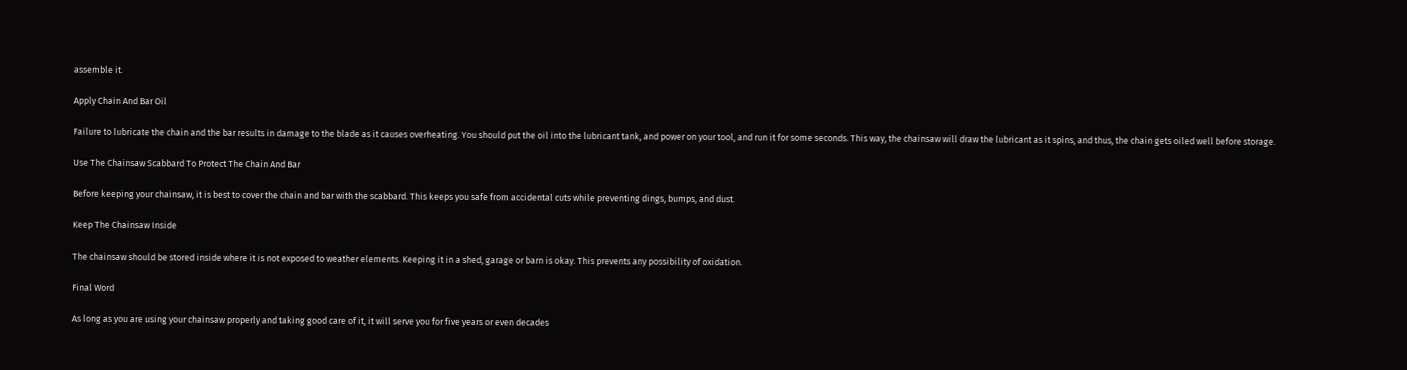assemble it.

Apply Chain And Bar Oil

Failure to lubricate the chain and the bar results in damage to the blade as it causes overheating. You should put the oil into the lubricant tank, and power on your tool, and run it for some seconds. This way, the chainsaw will draw the lubricant as it spins, and thus, the chain gets oiled well before storage.

Use The Chainsaw Scabbard To Protect The Chain And Bar

Before keeping your chainsaw, it is best to cover the chain and bar with the scabbard. This keeps you safe from accidental cuts while preventing dings, bumps, and dust.

Keep The Chainsaw Inside

The chainsaw should be stored inside where it is not exposed to weather elements. Keeping it in a shed, garage or barn is okay. This prevents any possibility of oxidation.

Final Word

As long as you are using your chainsaw properly and taking good care of it, it will serve you for five years or even decades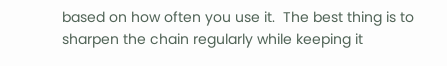based on how often you use it.  The best thing is to sharpen the chain regularly while keeping it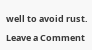well to avoid rust.

Leave a Comment